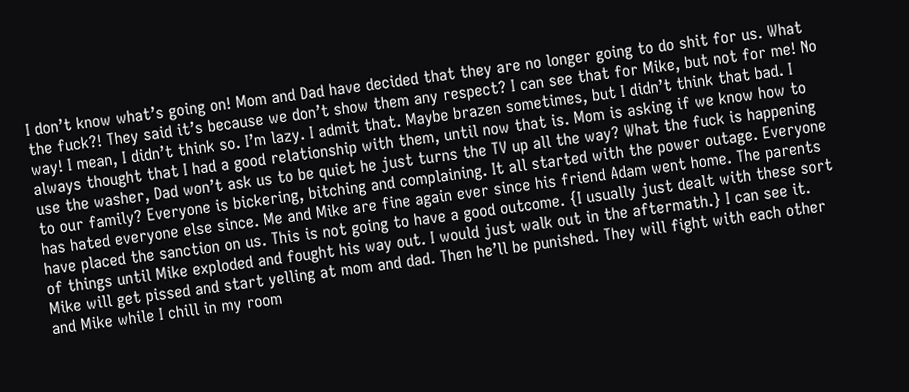I don’t know what’s going on! Mom and Dad have decided that they are no longer going to do shit for us. What the fuck?! They said it’s because we don’t show them any respect? I can see that for Mike, but not for me! No way! I mean, I didn’t think so. I’m lazy. I admit that. Maybe brazen sometimes, but I didn’t think that bad. I always thought that I had a good relationship with them, until now that is. Mom is asking if we know how to use the washer, Dad won’t ask us to be quiet he just turns the TV up all the way? What the fuck is happening to our family? Everyone is bickering, bitching and complaining. It all started with the power outage. Everyone has hated everyone else since. Me and Mike are fine again ever since his friend Adam went home. The parents have placed the sanction on us. This is not going to have a good outcome. {I usually just dealt with these sort of things until Mike exploded and fought his way out. I would just walk out in the aftermath.} I can see it. Mike will get pissed and start yelling at mom and dad. Then he’ll be punished. They will fight with each other and Mike while I chill in my room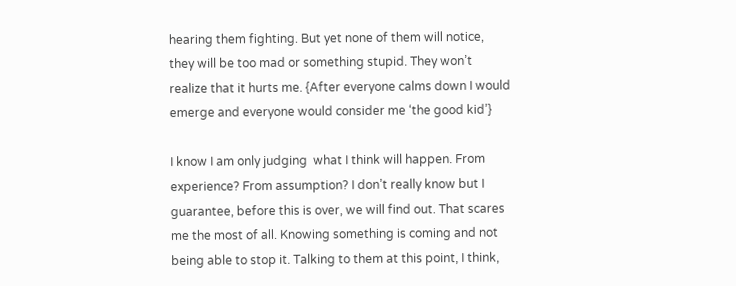hearing them fighting. But yet none of them will notice, they will be too mad or something stupid. They won’t realize that it hurts me. {After everyone calms down I would emerge and everyone would consider me ‘the good kid’}

I know I am only judging  what I think will happen. From experience? From assumption? I don’t really know but I guarantee, before this is over, we will find out. That scares me the most of all. Knowing something is coming and not being able to stop it. Talking to them at this point, I think,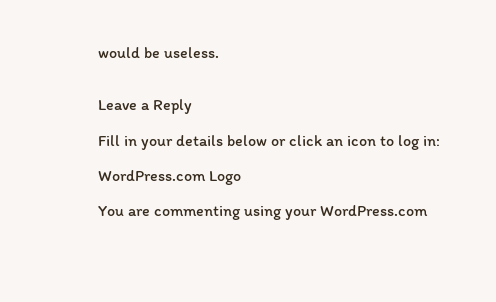would be useless.


Leave a Reply

Fill in your details below or click an icon to log in:

WordPress.com Logo

You are commenting using your WordPress.com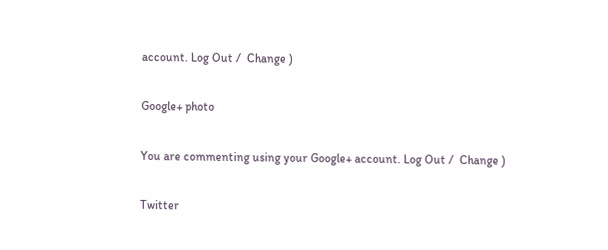account. Log Out /  Change )

Google+ photo

You are commenting using your Google+ account. Log Out /  Change )

Twitter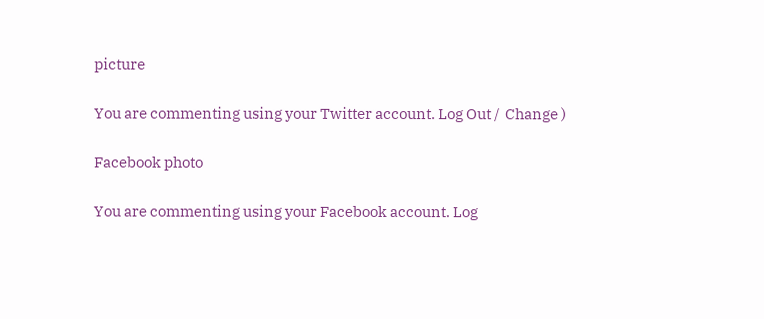picture

You are commenting using your Twitter account. Log Out /  Change )

Facebook photo

You are commenting using your Facebook account. Log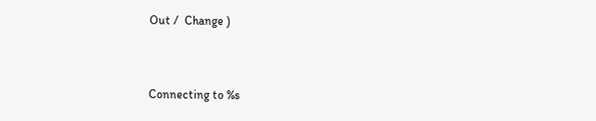Out /  Change )


Connecting to %s